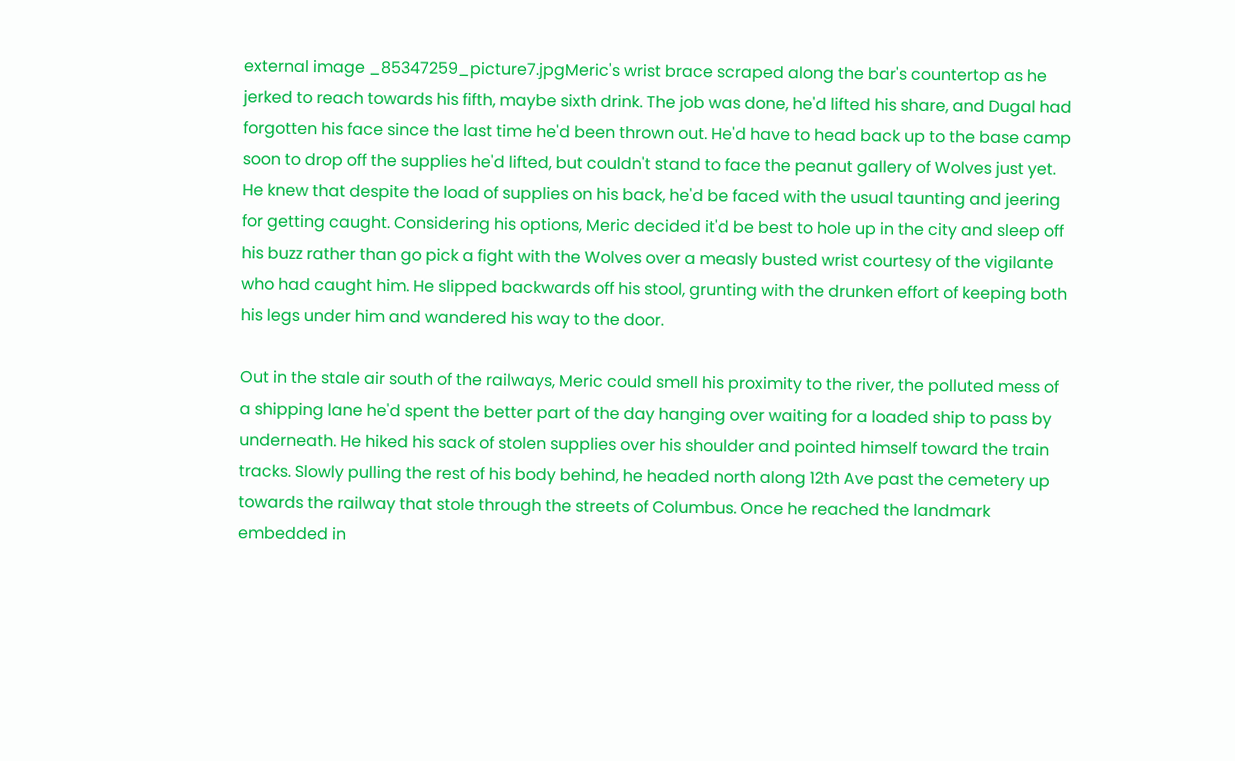external image _85347259_picture7.jpgMeric's wrist brace scraped along the bar's countertop as he jerked to reach towards his fifth, maybe sixth drink. The job was done, he'd lifted his share, and Dugal had forgotten his face since the last time he'd been thrown out. He'd have to head back up to the base camp soon to drop off the supplies he'd lifted, but couldn't stand to face the peanut gallery of Wolves just yet. He knew that despite the load of supplies on his back, he'd be faced with the usual taunting and jeering for getting caught. Considering his options, Meric decided it'd be best to hole up in the city and sleep off his buzz rather than go pick a fight with the Wolves over a measly busted wrist courtesy of the vigilante who had caught him. He slipped backwards off his stool, grunting with the drunken effort of keeping both his legs under him and wandered his way to the door.

Out in the stale air south of the railways, Meric could smell his proximity to the river, the polluted mess of a shipping lane he'd spent the better part of the day hanging over waiting for a loaded ship to pass by underneath. He hiked his sack of stolen supplies over his shoulder and pointed himself toward the train tracks. Slowly pulling the rest of his body behind, he headed north along 12th Ave past the cemetery up towards the railway that stole through the streets of Columbus. Once he reached the landmark embedded in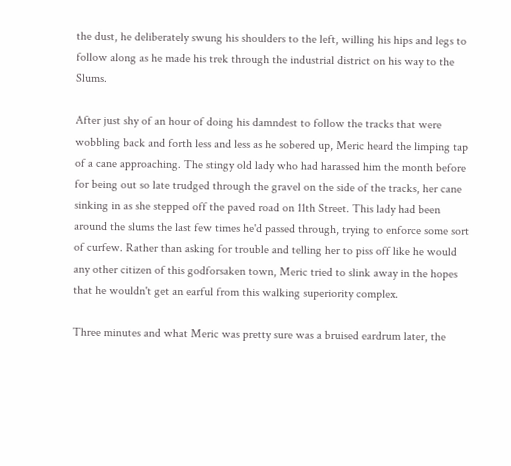the dust, he deliberately swung his shoulders to the left, willing his hips and legs to follow along as he made his trek through the industrial district on his way to the Slums.

After just shy of an hour of doing his damndest to follow the tracks that were wobbling back and forth less and less as he sobered up, Meric heard the limping tap of a cane approaching. The stingy old lady who had harassed him the month before for being out so late trudged through the gravel on the side of the tracks, her cane sinking in as she stepped off the paved road on 11th Street. This lady had been around the slums the last few times he'd passed through, trying to enforce some sort of curfew. Rather than asking for trouble and telling her to piss off like he would any other citizen of this godforsaken town, Meric tried to slink away in the hopes that he wouldn't get an earful from this walking superiority complex.

Three minutes and what Meric was pretty sure was a bruised eardrum later, the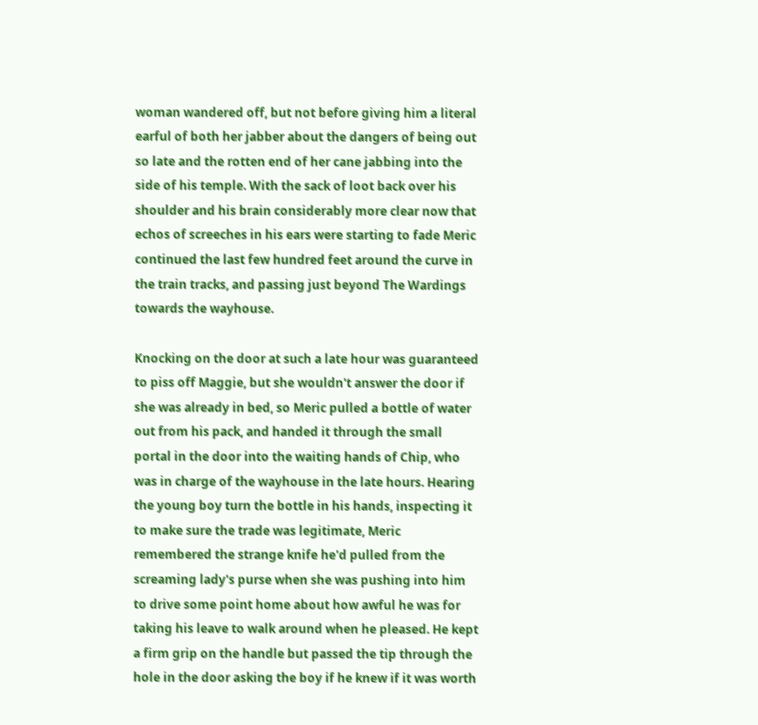woman wandered off, but not before giving him a literal earful of both her jabber about the dangers of being out so late and the rotten end of her cane jabbing into the side of his temple. With the sack of loot back over his shoulder and his brain considerably more clear now that echos of screeches in his ears were starting to fade Meric continued the last few hundred feet around the curve in the train tracks, and passing just beyond The Wardings towards the wayhouse.

Knocking on the door at such a late hour was guaranteed to piss off Maggie, but she wouldn't answer the door if she was already in bed, so Meric pulled a bottle of water out from his pack, and handed it through the small portal in the door into the waiting hands of Chip, who was in charge of the wayhouse in the late hours. Hearing the young boy turn the bottle in his hands, inspecting it to make sure the trade was legitimate, Meric remembered the strange knife he'd pulled from the screaming lady's purse when she was pushing into him to drive some point home about how awful he was for taking his leave to walk around when he pleased. He kept a firm grip on the handle but passed the tip through the hole in the door asking the boy if he knew if it was worth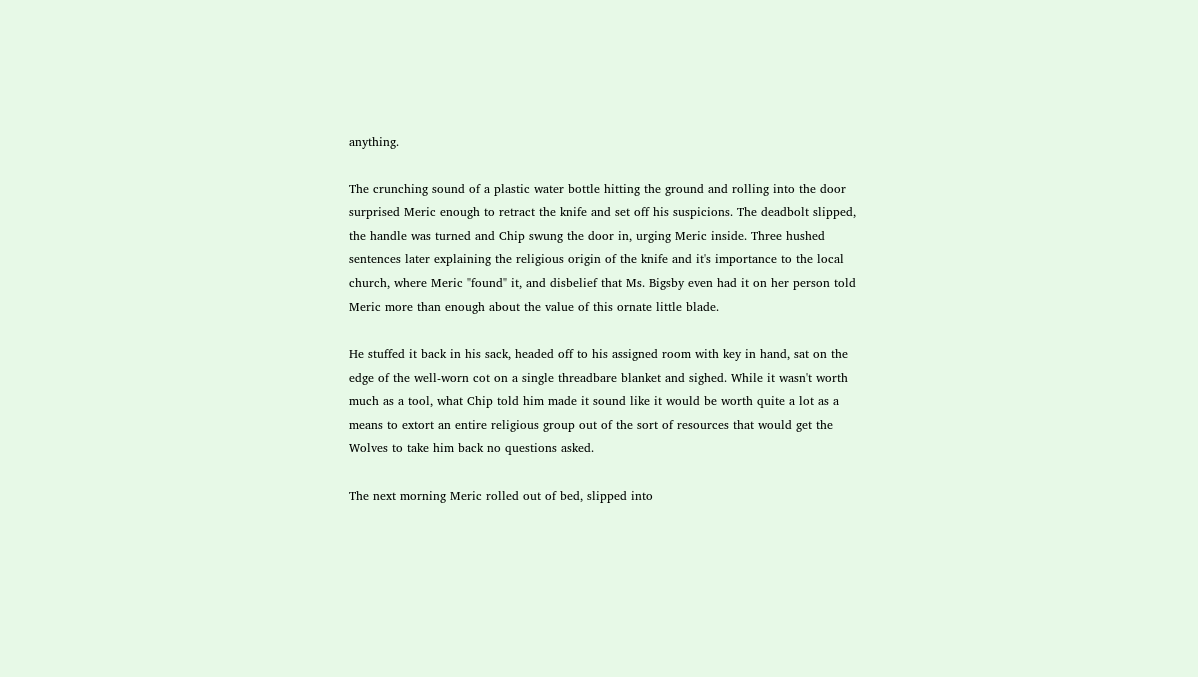anything.

The crunching sound of a plastic water bottle hitting the ground and rolling into the door surprised Meric enough to retract the knife and set off his suspicions. The deadbolt slipped, the handle was turned and Chip swung the door in, urging Meric inside. Three hushed sentences later explaining the religious origin of the knife and it's importance to the local church, where Meric "found" it, and disbelief that Ms. Bigsby even had it on her person told Meric more than enough about the value of this ornate little blade.

He stuffed it back in his sack, headed off to his assigned room with key in hand, sat on the edge of the well-worn cot on a single threadbare blanket and sighed. While it wasn't worth much as a tool, what Chip told him made it sound like it would be worth quite a lot as a means to extort an entire religious group out of the sort of resources that would get the Wolves to take him back no questions asked.

The next morning Meric rolled out of bed, slipped into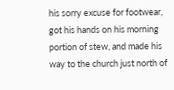his sorry excuse for footwear, got his hands on his morning portion of stew, and made his way to the church just north of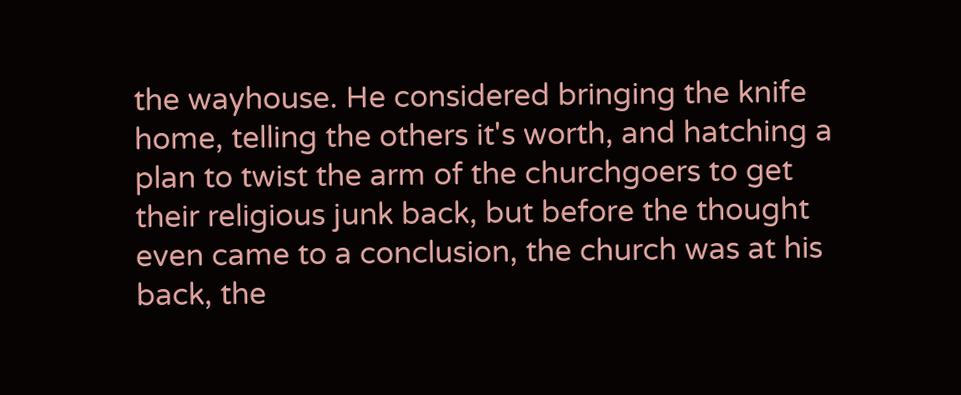the wayhouse. He considered bringing the knife home, telling the others it's worth, and hatching a plan to twist the arm of the churchgoers to get their religious junk back, but before the thought even came to a conclusion, the church was at his back, the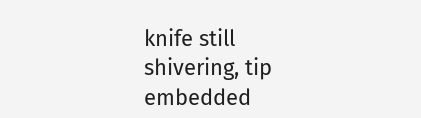knife still shivering, tip embedded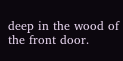deep in the wood of the front door.